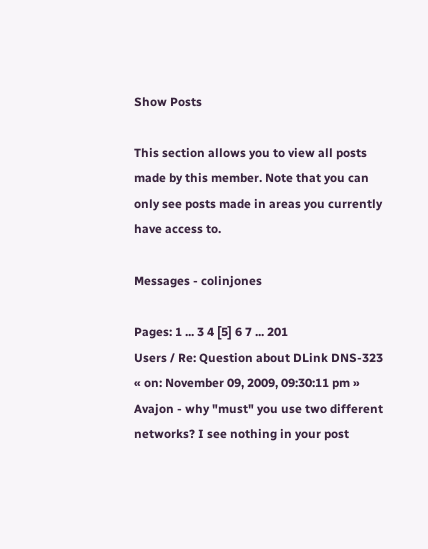Show Posts

This section allows you to view all posts made by this member. Note that you can only see posts made in areas you currently have access to.

Messages - colinjones

Pages: 1 ... 3 4 [5] 6 7 ... 201
Users / Re: Question about DLink DNS-323
« on: November 09, 2009, 09:30:11 pm »
Avajon - why "must" you use two different networks? I see nothing in your post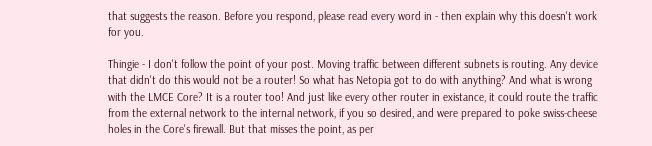that suggests the reason. Before you respond, please read every word in - then explain why this doesn't work for you.

Thingie - I don't follow the point of your post. Moving traffic between different subnets is routing. Any device that didn't do this would not be a router! So what has Netopia got to do with anything? And what is wrong with the LMCE Core? It is a router too! And just like every other router in existance, it could route the traffic from the external network to the internal network, if you so desired, and were prepared to poke swiss-cheese holes in the Core's firewall. But that misses the point, as per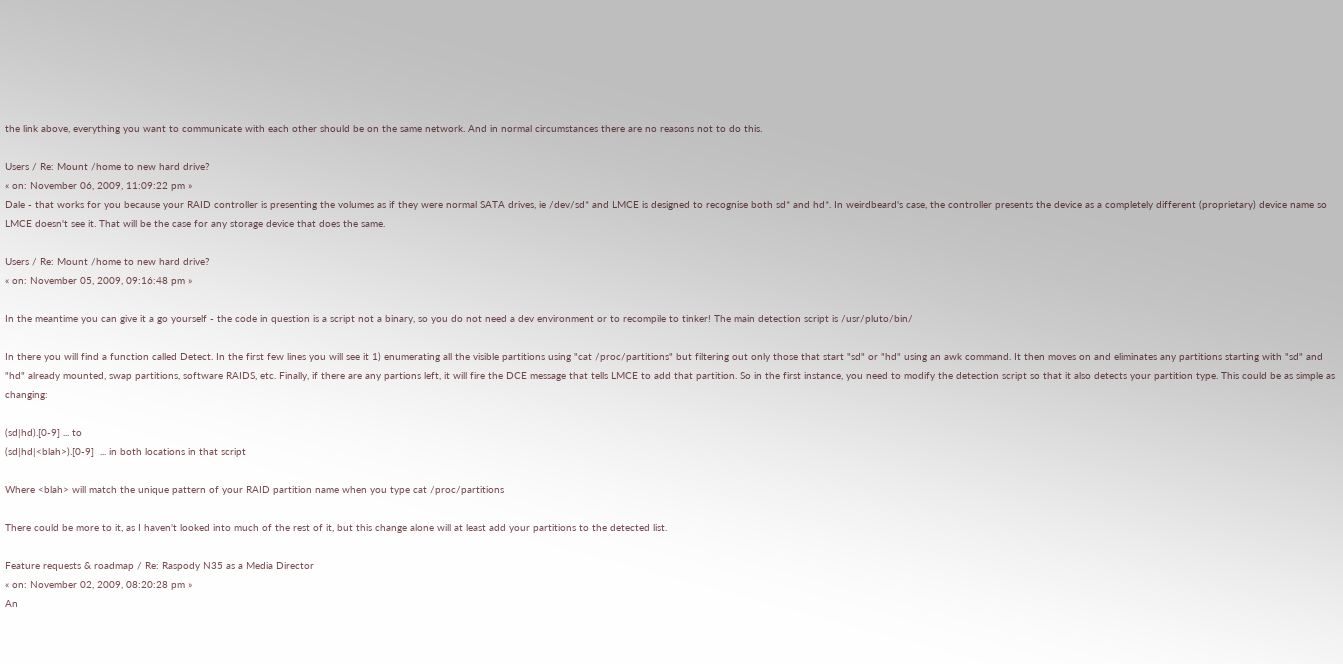the link above, everything you want to communicate with each other should be on the same network. And in normal circumstances there are no reasons not to do this.

Users / Re: Mount /home to new hard drive?
« on: November 06, 2009, 11:09:22 pm »
Dale - that works for you because your RAID controller is presenting the volumes as if they were normal SATA drives, ie /dev/sd* and LMCE is designed to recognise both sd* and hd*. In weirdbeard's case, the controller presents the device as a completely different (proprietary) device name so LMCE doesn't see it. That will be the case for any storage device that does the same.

Users / Re: Mount /home to new hard drive?
« on: November 05, 2009, 09:16:48 pm »

In the meantime you can give it a go yourself - the code in question is a script not a binary, so you do not need a dev environment or to recompile to tinker! The main detection script is /usr/pluto/bin/

In there you will find a function called Detect. In the first few lines you will see it 1) enumerating all the visible partitions using "cat /proc/partitions" but filtering out only those that start "sd" or "hd" using an awk command. It then moves on and eliminates any partitions starting with "sd" and "hd" already mounted, swap partitions, software RAIDS, etc. Finally, if there are any partions left, it will fire the DCE message that tells LMCE to add that partition. So in the first instance, you need to modify the detection script so that it also detects your partition type. This could be as simple as changing:

(sd|hd).[0-9] ... to
(sd|hd|<blah>).[0-9]  ... in both locations in that script

Where <blah> will match the unique pattern of your RAID partition name when you type cat /proc/partitions

There could be more to it, as I haven't looked into much of the rest of it, but this change alone will at least add your partitions to the detected list.

Feature requests & roadmap / Re: Raspody N35 as a Media Director
« on: November 02, 2009, 08:20:28 pm »
An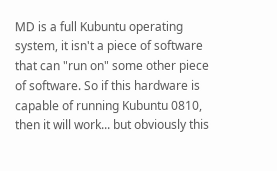MD is a full Kubuntu operating system, it isn't a piece of software that can "run on" some other piece of software. So if this hardware is capable of running Kubuntu 0810, then it will work... but obviously this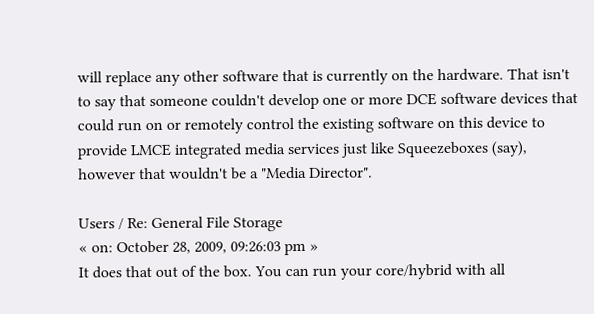will replace any other software that is currently on the hardware. That isn't to say that someone couldn't develop one or more DCE software devices that could run on or remotely control the existing software on this device to provide LMCE integrated media services just like Squeezeboxes (say), however that wouldn't be a "Media Director".

Users / Re: General File Storage
« on: October 28, 2009, 09:26:03 pm »
It does that out of the box. You can run your core/hybrid with all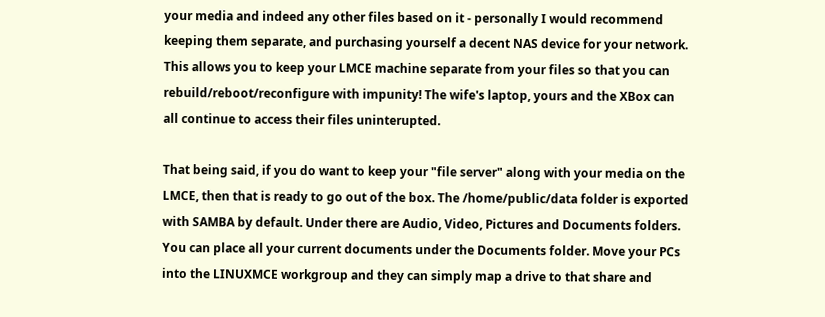your media and indeed any other files based on it - personally I would recommend keeping them separate, and purchasing yourself a decent NAS device for your network. This allows you to keep your LMCE machine separate from your files so that you can rebuild/reboot/reconfigure with impunity! The wife's laptop, yours and the XBox can all continue to access their files uninterupted.

That being said, if you do want to keep your "file server" along with your media on the LMCE, then that is ready to go out of the box. The /home/public/data folder is exported with SAMBA by default. Under there are Audio, Video, Pictures and Documents folders. You can place all your current documents under the Documents folder. Move your PCs into the LINUXMCE workgroup and they can simply map a drive to that share and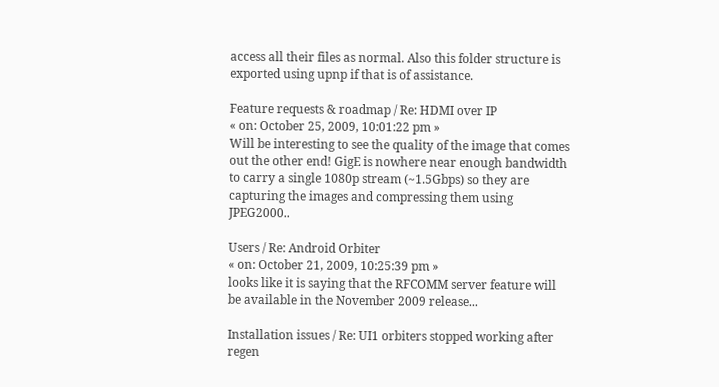access all their files as normal. Also this folder structure is exported using upnp if that is of assistance.

Feature requests & roadmap / Re: HDMI over IP
« on: October 25, 2009, 10:01:22 pm »
Will be interesting to see the quality of the image that comes out the other end! GigE is nowhere near enough bandwidth to carry a single 1080p stream (~1.5Gbps) so they are capturing the images and compressing them using JPEG2000..

Users / Re: Android Orbiter
« on: October 21, 2009, 10:25:39 pm »
looks like it is saying that the RFCOMM server feature will be available in the November 2009 release...

Installation issues / Re: UI1 orbiters stopped working after regen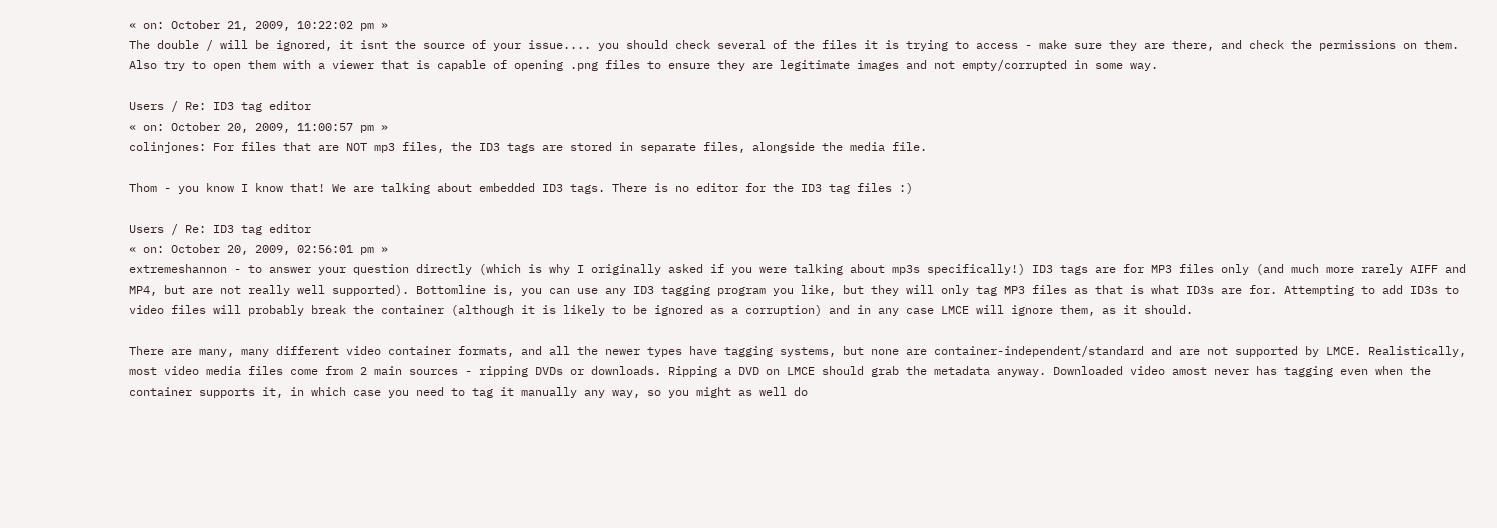« on: October 21, 2009, 10:22:02 pm »
The double / will be ignored, it isnt the source of your issue.... you should check several of the files it is trying to access - make sure they are there, and check the permissions on them. Also try to open them with a viewer that is capable of opening .png files to ensure they are legitimate images and not empty/corrupted in some way.

Users / Re: ID3 tag editor
« on: October 20, 2009, 11:00:57 pm »
colinjones: For files that are NOT mp3 files, the ID3 tags are stored in separate files, alongside the media file.

Thom - you know I know that! We are talking about embedded ID3 tags. There is no editor for the ID3 tag files :)

Users / Re: ID3 tag editor
« on: October 20, 2009, 02:56:01 pm »
extremeshannon - to answer your question directly (which is why I originally asked if you were talking about mp3s specifically!) ID3 tags are for MP3 files only (and much more rarely AIFF and MP4, but are not really well supported). Bottomline is, you can use any ID3 tagging program you like, but they will only tag MP3 files as that is what ID3s are for. Attempting to add ID3s to video files will probably break the container (although it is likely to be ignored as a corruption) and in any case LMCE will ignore them, as it should.

There are many, many different video container formats, and all the newer types have tagging systems, but none are container-independent/standard and are not supported by LMCE. Realistically, most video media files come from 2 main sources - ripping DVDs or downloads. Ripping a DVD on LMCE should grab the metadata anyway. Downloaded video amost never has tagging even when the container supports it, in which case you need to tag it manually any way, so you might as well do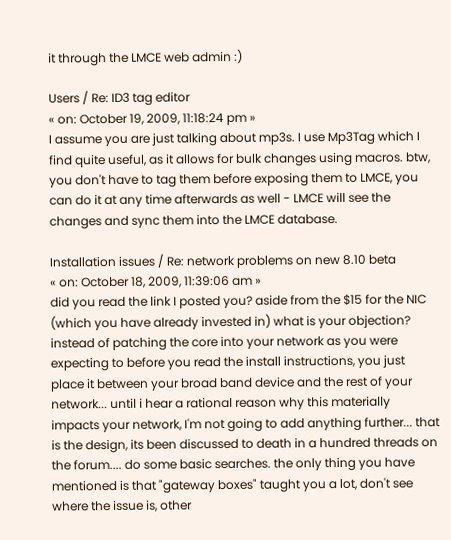it through the LMCE web admin :)

Users / Re: ID3 tag editor
« on: October 19, 2009, 11:18:24 pm »
I assume you are just talking about mp3s. I use Mp3Tag which I find quite useful, as it allows for bulk changes using macros. btw, you don't have to tag them before exposing them to LMCE, you can do it at any time afterwards as well - LMCE will see the changes and sync them into the LMCE database.

Installation issues / Re: network problems on new 8.10 beta
« on: October 18, 2009, 11:39:06 am »
did you read the link I posted you? aside from the $15 for the NIC (which you have already invested in) what is your objection? instead of patching the core into your network as you were expecting to before you read the install instructions, you just place it between your broad band device and the rest of your network... until i hear a rational reason why this materially impacts your network, I'm not going to add anything further... that is the design, its been discussed to death in a hundred threads on the forum.... do some basic searches. the only thing you have mentioned is that "gateway boxes" taught you a lot, don't see where the issue is, other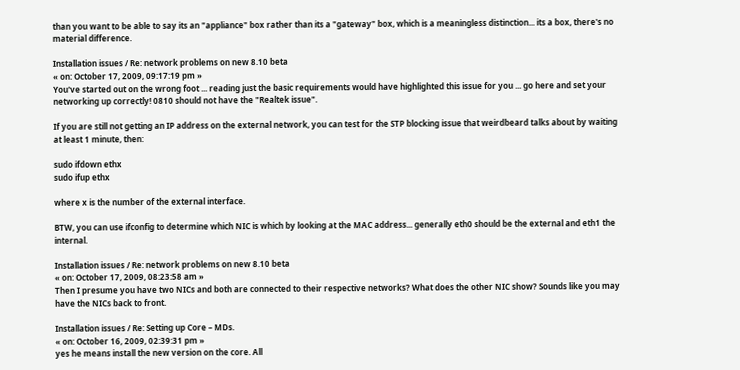than you want to be able to say its an "appliance" box rather than its a "gateway" box, which is a meaningless distinction... its a box, there's no material difference.

Installation issues / Re: network problems on new 8.10 beta
« on: October 17, 2009, 09:17:19 pm »
You've started out on the wrong foot ... reading just the basic requirements would have highlighted this issue for you ... go here and set your networking up correctly! 0810 should not have the "Realtek issue".

If you are still not getting an IP address on the external network, you can test for the STP blocking issue that weirdbeard talks about by waiting at least 1 minute, then:

sudo ifdown ethx
sudo ifup ethx

where x is the number of the external interface.

BTW, you can use ifconfig to determine which NIC is which by looking at the MAC address... generally eth0 should be the external and eth1 the internal.

Installation issues / Re: network problems on new 8.10 beta
« on: October 17, 2009, 08:23:58 am »
Then I presume you have two NICs and both are connected to their respective networks? What does the other NIC show? Sounds like you may have the NICs back to front.

Installation issues / Re: Setting up Core – MDs.
« on: October 16, 2009, 02:39:31 pm »
yes he means install the new version on the core. All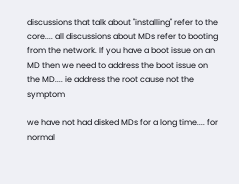discussions that talk about "installing" refer to the core.... all discussions about MDs refer to booting from the network. If you have a boot issue on an MD then we need to address the boot issue on the MD.... ie address the root cause not the symptom

we have not had disked MDs for a long time.... for normal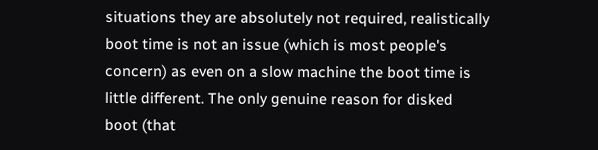situations they are absolutely not required, realistically boot time is not an issue (which is most people's concern) as even on a slow machine the boot time is little different. The only genuine reason for disked boot (that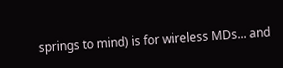springs to mind) is for wireless MDs... and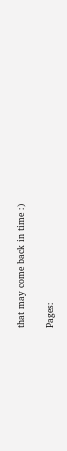that may come back in time :)

Pages: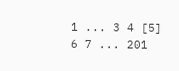1 ... 3 4 [5] 6 7 ... 201